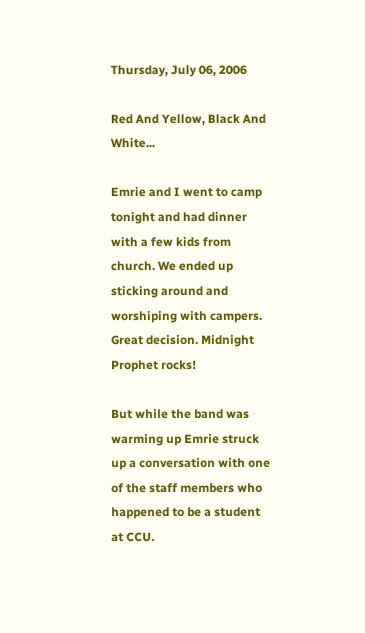Thursday, July 06, 2006

Red And Yellow, Black And White...

Emrie and I went to camp tonight and had dinner with a few kids from church. We ended up sticking around and worshiping with campers. Great decision. Midnight Prophet rocks!

But while the band was warming up Emrie struck up a conversation with one of the staff members who happened to be a student at CCU.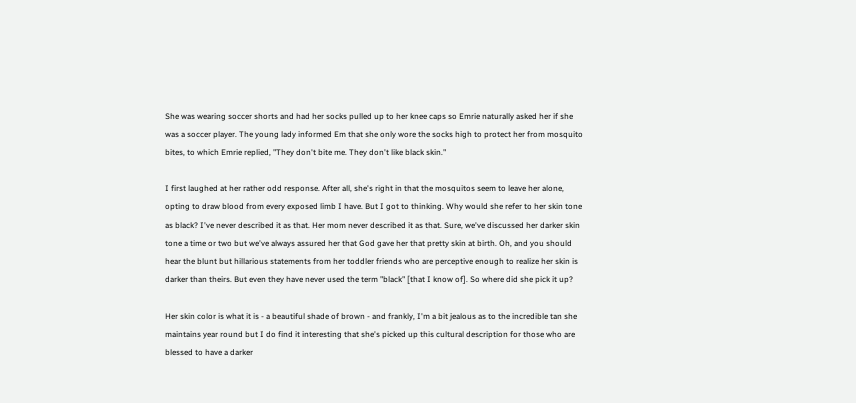She was wearing soccer shorts and had her socks pulled up to her knee caps so Emrie naturally asked her if she was a soccer player. The young lady informed Em that she only wore the socks high to protect her from mosquito bites, to which Emrie replied, "They don't bite me. They don't like black skin."

I first laughed at her rather odd response. After all, she's right in that the mosquitos seem to leave her alone, opting to draw blood from every exposed limb I have. But I got to thinking. Why would she refer to her skin tone as black? I've never described it as that. Her mom never described it as that. Sure, we've discussed her darker skin tone a time or two but we've always assured her that God gave her that pretty skin at birth. Oh, and you should hear the blunt but hillarious statements from her toddler friends who are perceptive enough to realize her skin is darker than theirs. But even they have never used the term "black" [that I know of]. So where did she pick it up?

Her skin color is what it is - a beautiful shade of brown - and frankly, I'm a bit jealous as to the incredible tan she maintains year round but I do find it interesting that she's picked up this cultural description for those who are blessed to have a darker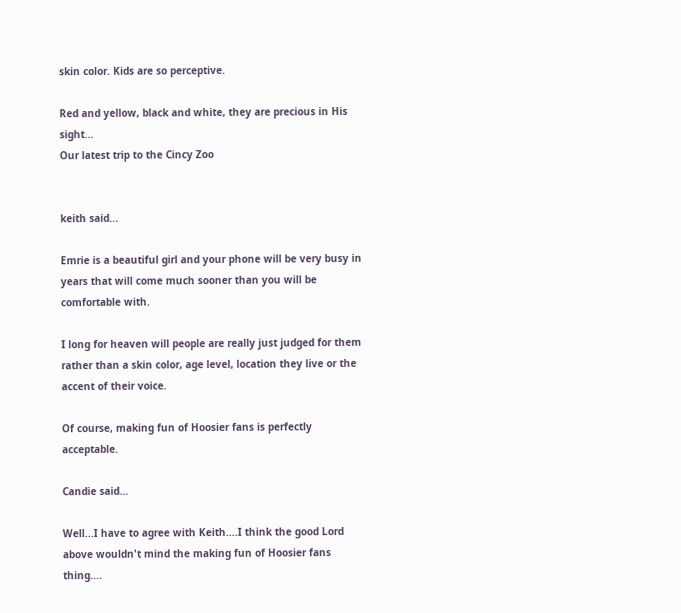skin color. Kids are so perceptive.

Red and yellow, black and white, they are precious in His sight...
Our latest trip to the Cincy Zoo


keith said...

Emrie is a beautiful girl and your phone will be very busy in years that will come much sooner than you will be comfortable with.

I long for heaven will people are really just judged for them rather than a skin color, age level, location they live or the accent of their voice.

Of course, making fun of Hoosier fans is perfectly acceptable.

Candie said...

Well...I have to agree with Keith....I think the good Lord above wouldn't mind the making fun of Hoosier fans thing....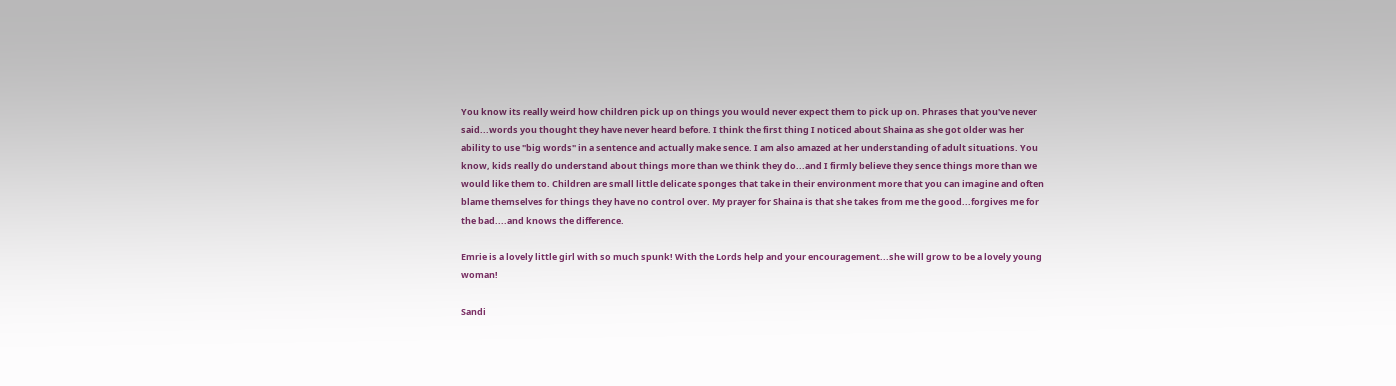You know its really weird how children pick up on things you would never expect them to pick up on. Phrases that you've never said...words you thought they have never heard before. I think the first thing I noticed about Shaina as she got older was her ability to use "big words" in a sentence and actually make sence. I am also amazed at her understanding of adult situations. You know, kids really do understand about things more than we think they do...and I firmly believe they sence things more than we would like them to. Children are small little delicate sponges that take in their environment more that you can imagine and often blame themselves for things they have no control over. My prayer for Shaina is that she takes from me the good...forgives me for the bad....and knows the difference.

Emrie is a lovely little girl with so much spunk! With the Lords help and your encouragement...she will grow to be a lovely young woman!

Sandi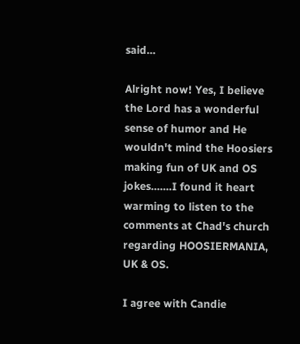said...

Alright now! Yes, I believe the Lord has a wonderful sense of humor and He wouldn't mind the Hoosiers making fun of UK and OS jokes.......I found it heart warming to listen to the comments at Chad's church regarding HOOSIERMANIA, UK & OS.

I agree with Candie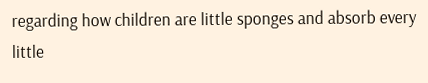regarding how children are little sponges and absorb every little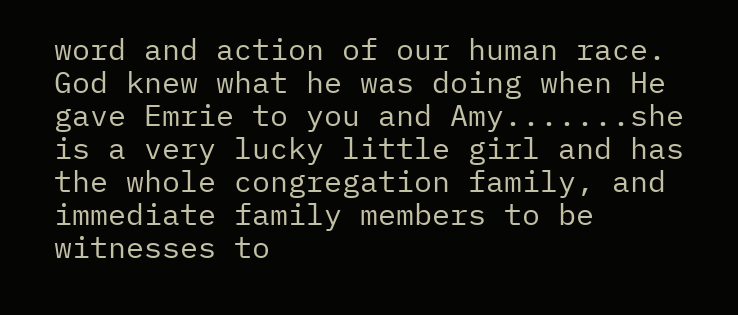word and action of our human race. God knew what he was doing when He gave Emrie to you and Amy.......she is a very lucky little girl and has the whole congregation family, and immediate family members to be witnesses to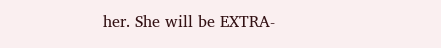her. She will be EXTRA-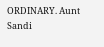ORDINARY. Aunt Sandi